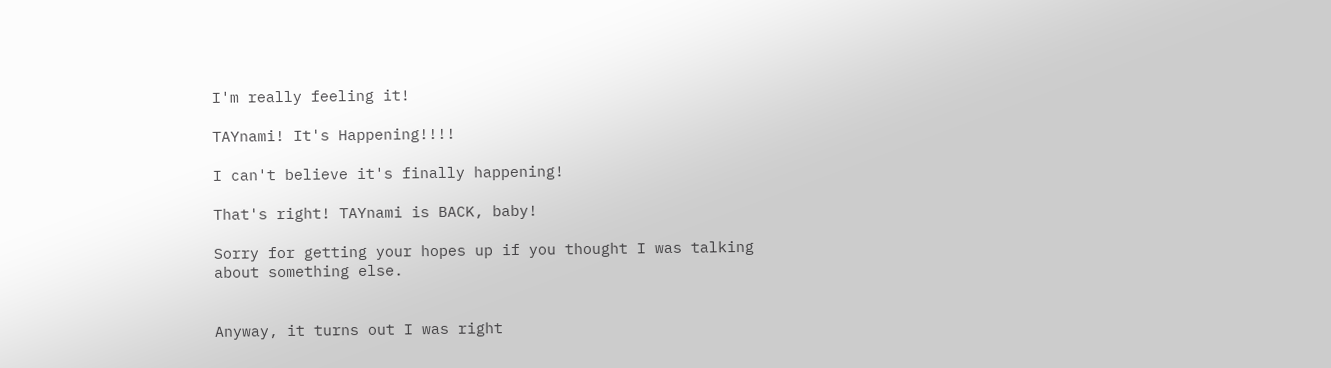I'm really feeling it!

TAYnami! It's Happening!!!!

I can't believe it's finally happening!

That's right! TAYnami is BACK, baby!

Sorry for getting your hopes up if you thought I was talking about something else.


Anyway, it turns out I was right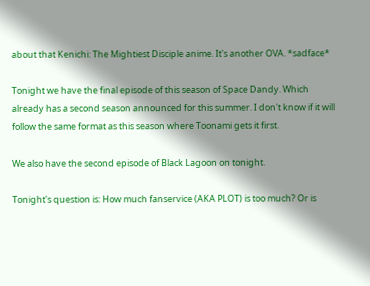about that Kenichi: The Mightiest Disciple anime. It's another OVA. *sadface*

Tonight we have the final episode of this season of Space Dandy. Which already has a second season announced for this summer. I don't know if it will follow the same format as this season where Toonami gets it first.

We also have the second episode of Black Lagoon on tonight.

Tonight's question is: How much fanservice (AKA PLOT) is too much? Or is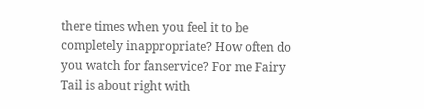there times when you feel it to be completely inappropriate? How often do you watch for fanservice? For me Fairy Tail is about right with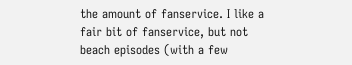the amount of fanservice. I like a fair bit of fanservice, but not beach episodes (with a few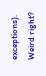exceptions). Weird right?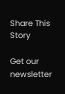Share This Story

Get our newsletter